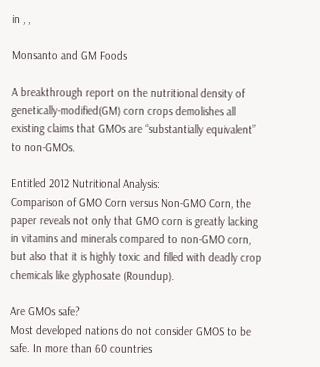in , ,

Monsanto and GM Foods

A breakthrough report on the nutritional density of genetically-modified(GM) corn crops demolishes all existing claims that GMOs are “substantially equivalent” to non-GMOs.

Entitled 2012 Nutritional Analysis:
Comparison of GMO Corn versus Non-GMO Corn, the paper reveals not only that GMO corn is greatly lacking in vitamins and minerals compared to non-GMO corn, but also that it is highly toxic and filled with deadly crop chemicals like glyphosate (Roundup).

Are GMOs safe?
Most developed nations do not consider GMOS to be safe. In more than 60 countries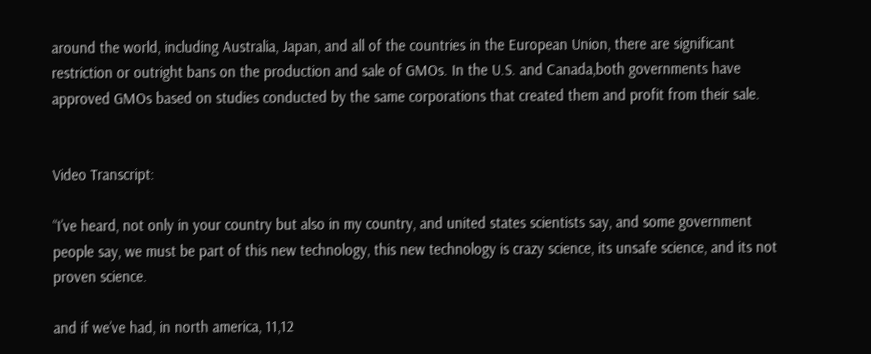around the world, including Australia, Japan, and all of the countries in the European Union, there are significant restriction or outright bans on the production and sale of GMOs. In the U.S. and Canada,both governments have approved GMOs based on studies conducted by the same corporations that created them and profit from their sale.


Video Transcript:

“I’ve heard, not only in your country but also in my country, and united states scientists say, and some government people say, we must be part of this new technology, this new technology is crazy science, its unsafe science, and its not proven science.

and if we’ve had, in north america, 11,12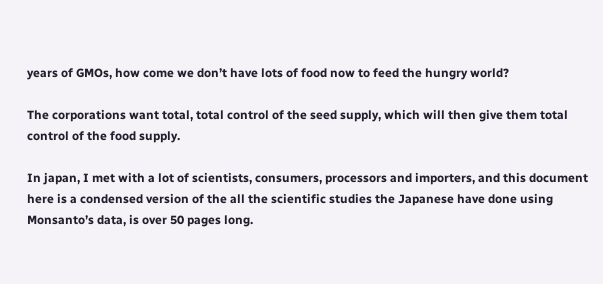years of GMOs, how come we don’t have lots of food now to feed the hungry world?

The corporations want total, total control of the seed supply, which will then give them total control of the food supply.

In japan, I met with a lot of scientists, consumers, processors and importers, and this document here is a condensed version of the all the scientific studies the Japanese have done using Monsanto’s data, is over 50 pages long.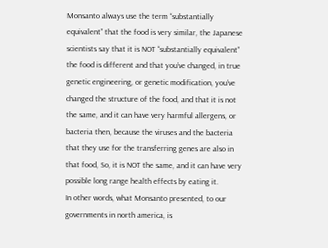Monsanto always use the term “substantially equivalent” that the food is very similar, the Japanese scientists say that it is NOT “substantially equivalent” the food is different and that you’ve changed, in true genetic engineering, or genetic modification, you’ve changed the structure of the food, and that it is not the same, and it can have very harmful allergens, or bacteria then, because the viruses and the bacteria that they use for the transferring genes are also in that food, So, it is NOT the same, and it can have very possible long range health effects by eating it.
In other words, what Monsanto presented, to our governments in north america, is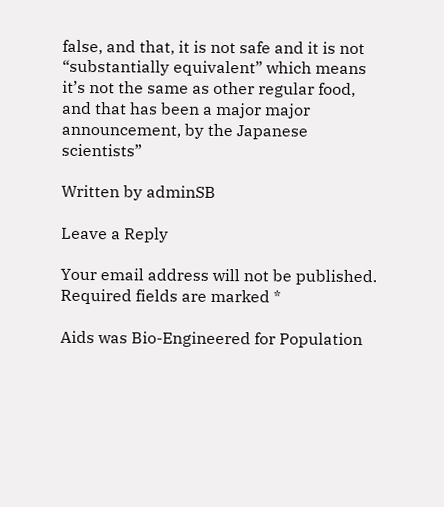false, and that, it is not safe and it is not “substantially equivalent” which means it’s not the same as other regular food, and that has been a major major announcement, by the Japanese scientists”

Written by adminSB

Leave a Reply

Your email address will not be published. Required fields are marked *

Aids was Bio-Engineered for Population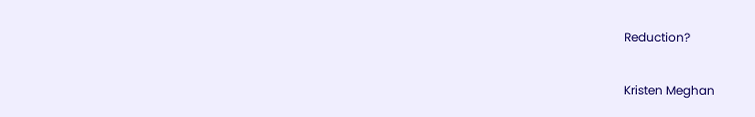Reduction?

Kristen Meghan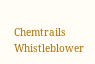Chemtrails Whistleblower